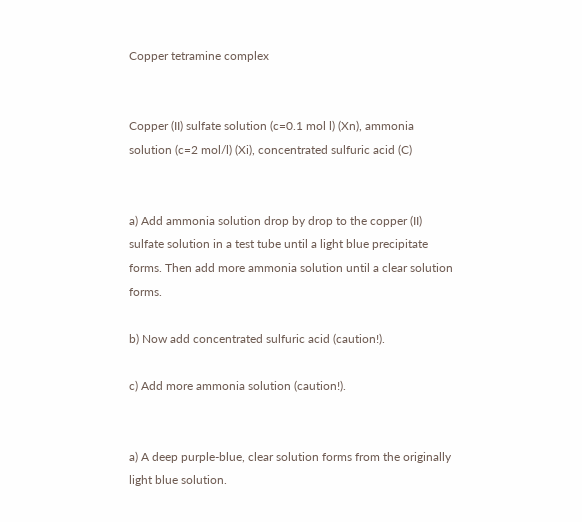Copper tetramine complex


Copper (II) sulfate solution (c=0.1 mol l) (Xn), ammonia solution (c=2 mol/l) (Xi), concentrated sulfuric acid (C)


a) Add ammonia solution drop by drop to the copper (II) sulfate solution in a test tube until a light blue precipitate forms. Then add more ammonia solution until a clear solution forms.

b) Now add concentrated sulfuric acid (caution!).

c) Add more ammonia solution (caution!).


a) A deep purple-blue, clear solution forms from the originally light blue solution.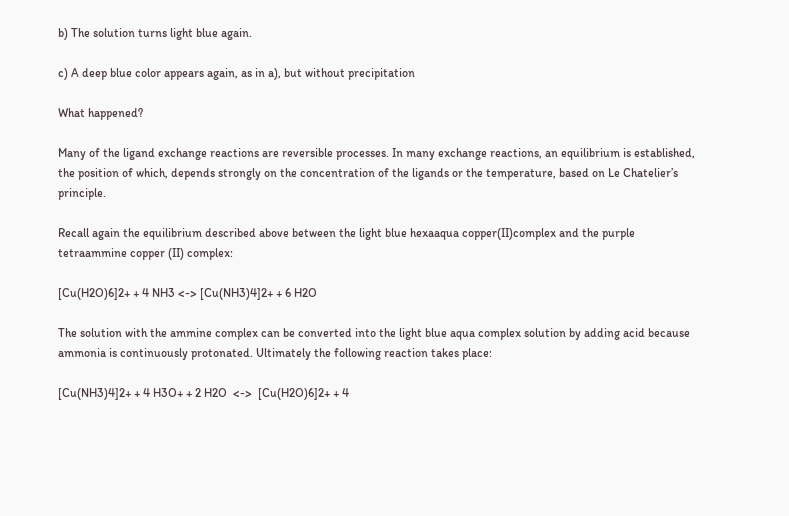b) The solution turns light blue again.

c) A deep blue color appears again, as in a), but without precipitation

What happened?

Many of the ligand exchange reactions are reversible processes. In many exchange reactions, an equilibrium is established, the position of which, depends strongly on the concentration of the ligands or the temperature, based on Le Chatelier’s principle.

Recall again the equilibrium described above between the light blue hexaaqua copper(II)complex and the purple tetraammine copper (II) complex:

[Cu(H2O)6]2+ + 4 NH3 <-> [Cu(NH3)4]2+ + 6 H2O

The solution with the ammine complex can be converted into the light blue aqua complex solution by adding acid because ammonia is continuously protonated. Ultimately the following reaction takes place:

[Cu(NH3)4]2+ + 4 H3O+ + 2 H2O  <->  [Cu(H2O)6]2+ + 4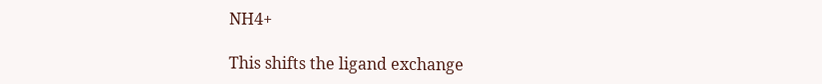NH4+

This shifts the ligand exchange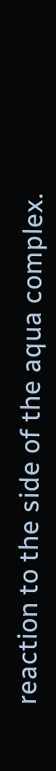reaction to the side of the aqua complex.